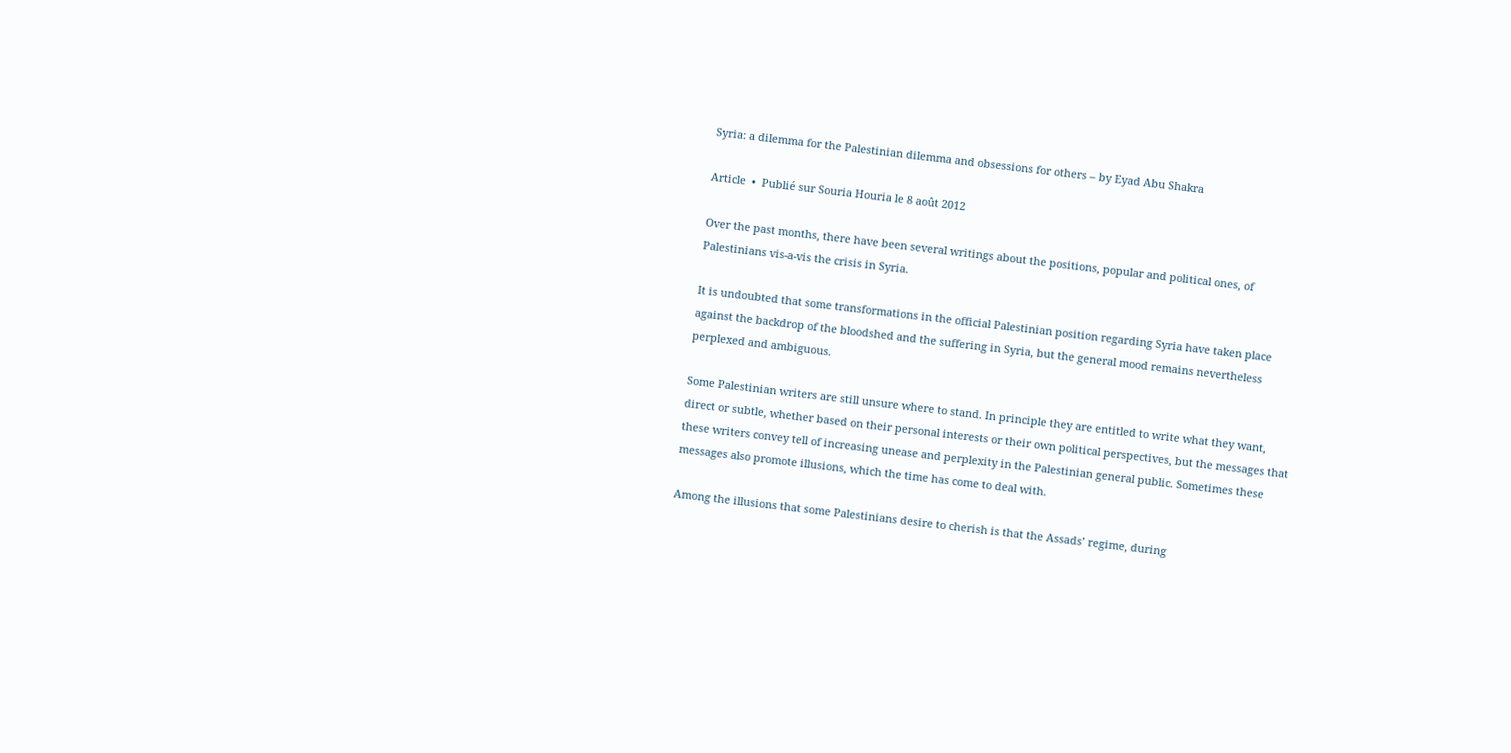Syria: a dilemma for the Palestinian dilemma and obsessions for others – by Eyad Abu Shakra

Article  •  Publié sur Souria Houria le 8 août 2012

Over the past months, there have been several writings about the positions, popular and political ones, of Palestinians vis-a-vis the crisis in Syria.

It is undoubted that some transformations in the official Palestinian position regarding Syria have taken place against the backdrop of the bloodshed and the suffering in Syria, but the general mood remains nevertheless perplexed and ambiguous.

Some Palestinian writers are still unsure where to stand. In principle they are entitled to write what they want, direct or subtle, whether based on their personal interests or their own political perspectives, but the messages that these writers convey tell of increasing unease and perplexity in the Palestinian general public. Sometimes these messages also promote illusions, which the time has come to deal with.

Among the illusions that some Palestinians desire to cherish is that the Assads’ regime, during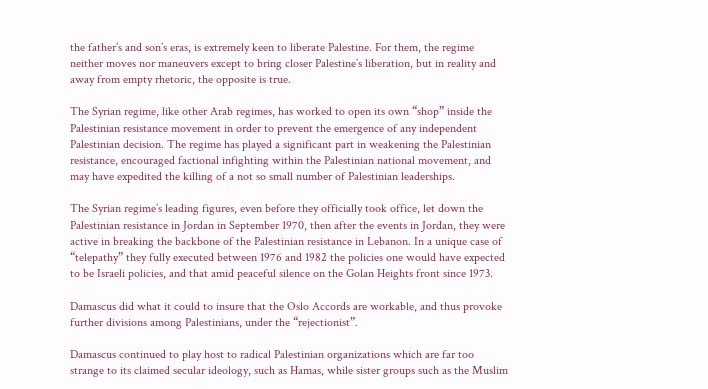the father’s and son’s eras, is extremely keen to liberate Palestine. For them, the regime neither moves nor maneuvers except to bring closer Palestine’s liberation, but in reality and away from empty rhetoric, the opposite is true.

The Syrian regime, like other Arab regimes, has worked to open its own “shop” inside the Palestinian resistance movement in order to prevent the emergence of any independent Palestinian decision. The regime has played a significant part in weakening the Palestinian resistance, encouraged factional infighting within the Palestinian national movement, and may have expedited the killing of a not so small number of Palestinian leaderships.

The Syrian regime’s leading figures, even before they officially took office, let down the Palestinian resistance in Jordan in September 1970, then after the events in Jordan, they were active in breaking the backbone of the Palestinian resistance in Lebanon. In a unique case of “telepathy” they fully executed between 1976 and 1982 the policies one would have expected to be Israeli policies, and that amid peaceful silence on the Golan Heights front since 1973.

Damascus did what it could to insure that the Oslo Accords are workable, and thus provoke further divisions among Palestinians, under the “rejectionist”.

Damascus continued to play host to radical Palestinian organizations which are far too strange to its claimed secular ideology, such as Hamas, while sister groups such as the Muslim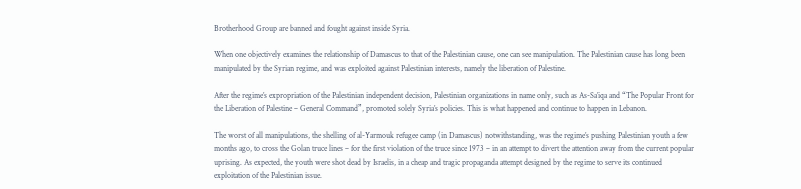Brotherhood Group are banned and fought against inside Syria.

When one objectively examines the relationship of Damascus to that of the Palestinian cause, one can see manipulation. The Palestinian cause has long been manipulated by the Syrian regime, and was exploited against Palestinian interests, namely the liberation of Palestine.

After the regime’s expropriation of the Palestinian independent decision, Palestinian organizations in name only, such as As-Sa’iqa and “The Popular Front for the Liberation of Palestine – General Command”, promoted solely Syria’s policies. This is what happened and continue to happen in Lebanon.

The worst of all manipulations, the shelling of al-Yarmouk refugee camp (in Damascus) notwithstanding, was the regime’s pushing Palestinian youth a few months ago, to cross the Golan truce lines – for the first violation of the truce since 1973 – in an attempt to divert the attention away from the current popular uprising. As expected, the youth were shot dead by Israelis, in a cheap and tragic propaganda attempt designed by the regime to serve its continued exploitation of the Palestinian issue.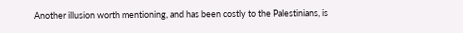Another illusion worth mentioning, and has been costly to the Palestinians, is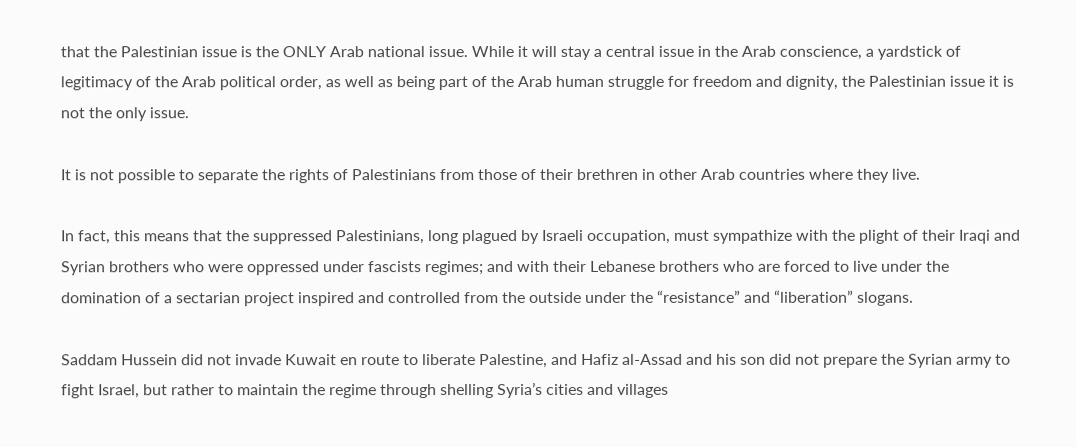that the Palestinian issue is the ONLY Arab national issue. While it will stay a central issue in the Arab conscience, a yardstick of legitimacy of the Arab political order, as well as being part of the Arab human struggle for freedom and dignity, the Palestinian issue it is not the only issue.

It is not possible to separate the rights of Palestinians from those of their brethren in other Arab countries where they live.

In fact, this means that the suppressed Palestinians, long plagued by Israeli occupation, must sympathize with the plight of their Iraqi and Syrian brothers who were oppressed under fascists regimes; and with their Lebanese brothers who are forced to live under the domination of a sectarian project inspired and controlled from the outside under the “resistance” and “liberation” slogans.

Saddam Hussein did not invade Kuwait en route to liberate Palestine, and Hafiz al-Assad and his son did not prepare the Syrian army to fight Israel, but rather to maintain the regime through shelling Syria’s cities and villages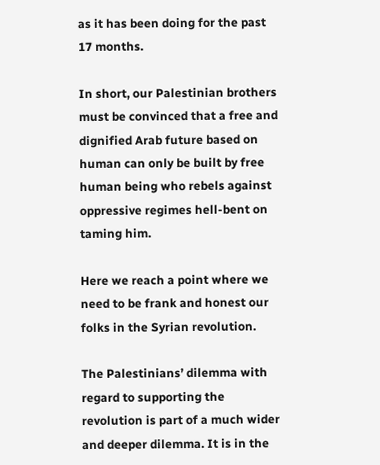as it has been doing for the past 17 months.

In short, our Palestinian brothers must be convinced that a free and dignified Arab future based on human can only be built by free human being who rebels against oppressive regimes hell-bent on taming him.

Here we reach a point where we need to be frank and honest our folks in the Syrian revolution.

The Palestinians’ dilemma with regard to supporting the revolution is part of a much wider and deeper dilemma. It is in the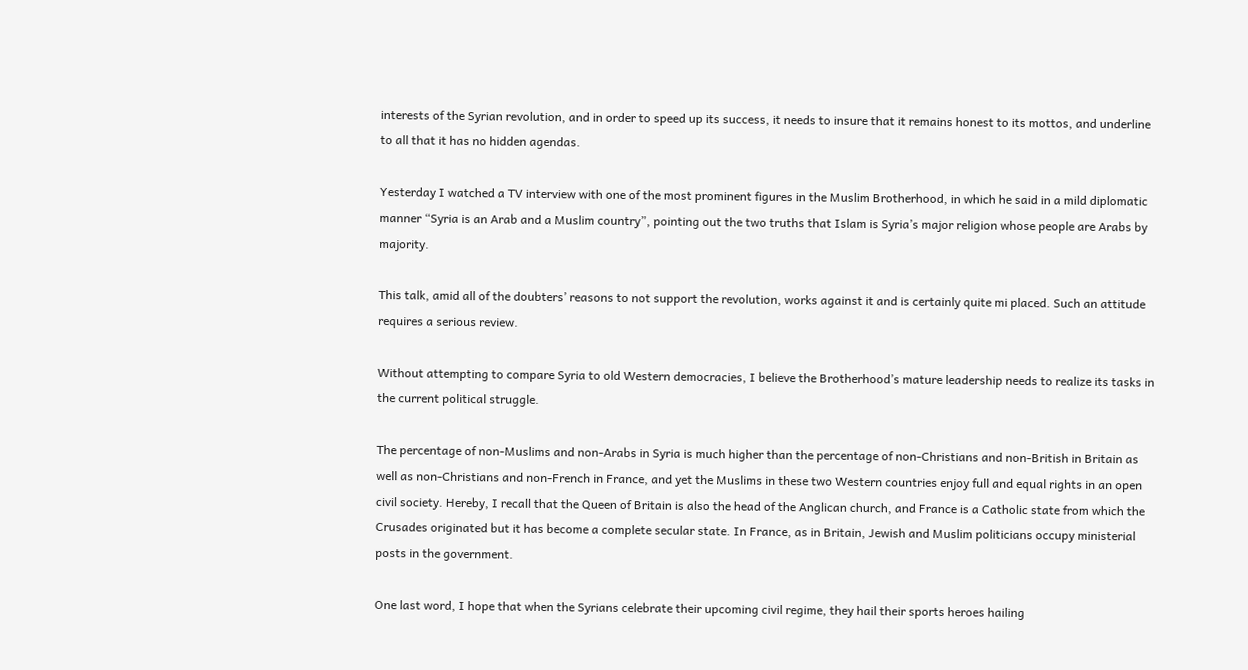interests of the Syrian revolution, and in order to speed up its success, it needs to insure that it remains honest to its mottos, and underline to all that it has no hidden agendas.

Yesterday I watched a TV interview with one of the most prominent figures in the Muslim Brotherhood, in which he said in a mild diplomatic manner “Syria is an Arab and a Muslim country”, pointing out the two truths that Islam is Syria’s major religion whose people are Arabs by majority.

This talk, amid all of the doubters’ reasons to not support the revolution, works against it and is certainly quite mi placed. Such an attitude requires a serious review.

Without attempting to compare Syria to old Western democracies, I believe the Brotherhood’s mature leadership needs to realize its tasks in the current political struggle.

The percentage of non-Muslims and non-Arabs in Syria is much higher than the percentage of non-Christians and non-British in Britain as well as non-Christians and non-French in France, and yet the Muslims in these two Western countries enjoy full and equal rights in an open civil society. Hereby, I recall that the Queen of Britain is also the head of the Anglican church, and France is a Catholic state from which the Crusades originated but it has become a complete secular state. In France, as in Britain, Jewish and Muslim politicians occupy ministerial posts in the government.

One last word, I hope that when the Syrians celebrate their upcoming civil regime, they hail their sports heroes hailing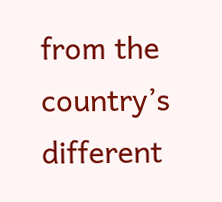from the country’s different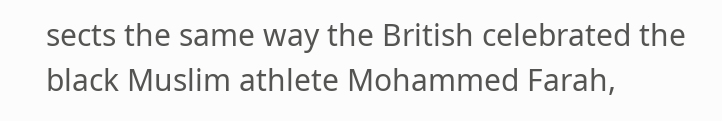sects the same way the British celebrated the black Muslim athlete Mohammed Farah,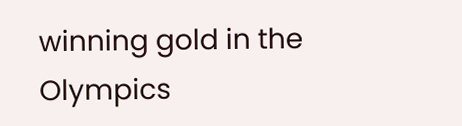winning gold in the Olympics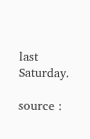last Saturday.

source :